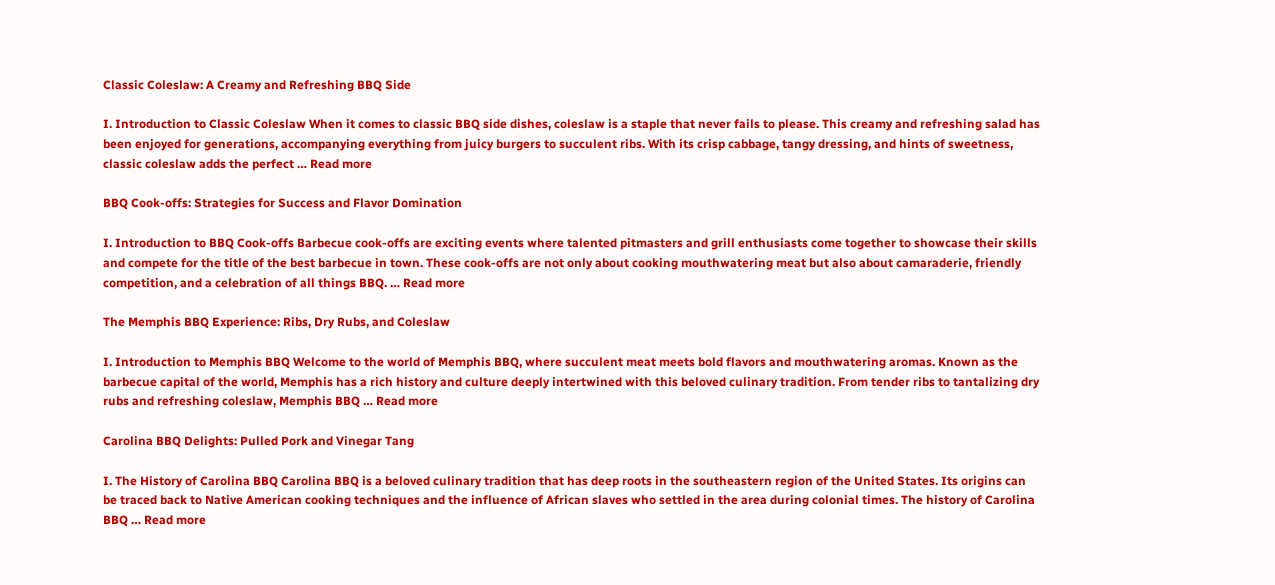Classic Coleslaw: A Creamy and Refreshing BBQ Side

I. Introduction to Classic Coleslaw When it comes to classic BBQ side dishes, coleslaw is a staple that never fails to please. This creamy and refreshing salad has been enjoyed for generations, accompanying everything from juicy burgers to succulent ribs. With its crisp cabbage, tangy dressing, and hints of sweetness, classic coleslaw adds the perfect … Read more

BBQ Cook-offs: Strategies for Success and Flavor Domination

I. Introduction to BBQ Cook-offs Barbecue cook-offs are exciting events where talented pitmasters and grill enthusiasts come together to showcase their skills and compete for the title of the best barbecue in town. These cook-offs are not only about cooking mouthwatering meat but also about camaraderie, friendly competition, and a celebration of all things BBQ. … Read more

The Memphis BBQ Experience: Ribs, Dry Rubs, and Coleslaw

I. Introduction to Memphis BBQ Welcome to the world of Memphis BBQ, where succulent meat meets bold flavors and mouthwatering aromas. Known as the barbecue capital of the world, Memphis has a rich history and culture deeply intertwined with this beloved culinary tradition. From tender ribs to tantalizing dry rubs and refreshing coleslaw, Memphis BBQ … Read more

Carolina BBQ Delights: Pulled Pork and Vinegar Tang

I. The History of Carolina BBQ Carolina BBQ is a beloved culinary tradition that has deep roots in the southeastern region of the United States. Its origins can be traced back to Native American cooking techniques and the influence of African slaves who settled in the area during colonial times. The history of Carolina BBQ … Read more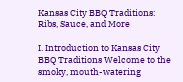Kansas City BBQ Traditions: Ribs, Sauce, and More

I. Introduction to Kansas City BBQ Traditions Welcome to the smoky, mouth-watering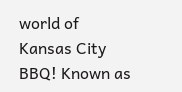world of Kansas City BBQ! Known as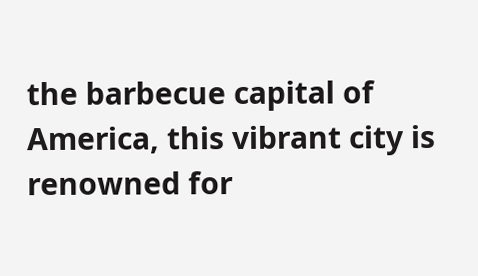the barbecue capital of America, this vibrant city is renowned for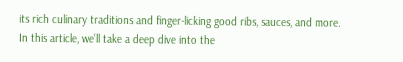its rich culinary traditions and finger-licking good ribs, sauces, and more. In this article, we’ll take a deep dive into the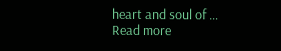heart and soul of … Read more